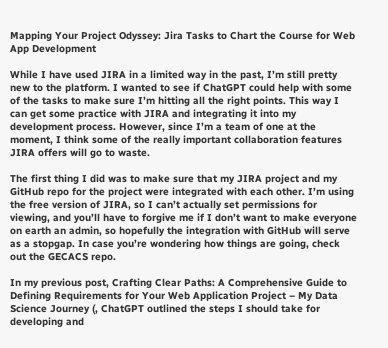Mapping Your Project Odyssey: Jira Tasks to Chart the Course for Web App Development

While I have used JIRA in a limited way in the past, I’m still pretty new to the platform. I wanted to see if ChatGPT could help with some of the tasks to make sure I’m hitting all the right points. This way I can get some practice with JIRA and integrating it into my development process. However, since I’m a team of one at the moment, I think some of the really important collaboration features JIRA offers will go to waste.

The first thing I did was to make sure that my JIRA project and my GitHub repo for the project were integrated with each other. I’m using the free version of JIRA, so I can’t actually set permissions for viewing, and you’ll have to forgive me if I don’t want to make everyone on earth an admin, so hopefully the integration with GitHub will serve as a stopgap. In case you’re wondering how things are going, check out the GECACS repo.

In my previous post, Crafting Clear Paths: A Comprehensive Guide to Defining Requirements for Your Web Application Project – My Data Science Journey (, ChatGPT outlined the steps I should take for developing and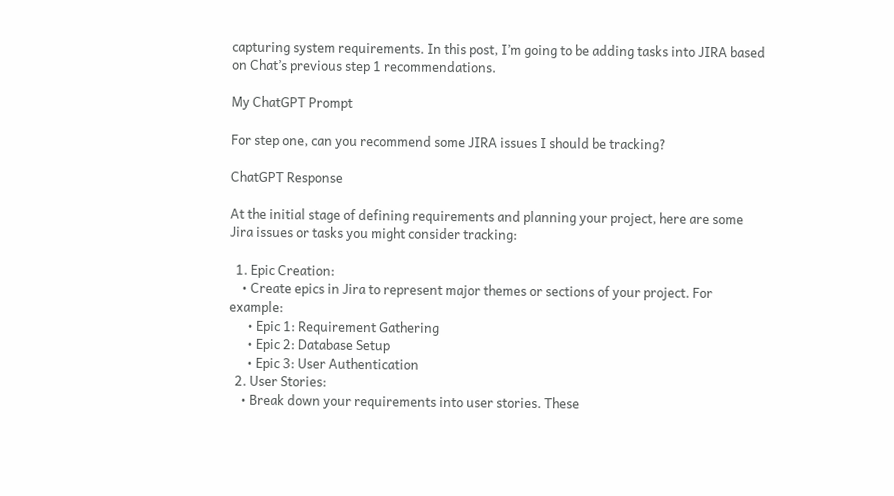capturing system requirements. In this post, I’m going to be adding tasks into JIRA based on Chat’s previous step 1 recommendations.

My ChatGPT Prompt

For step one, can you recommend some JIRA issues I should be tracking?

ChatGPT Response

At the initial stage of defining requirements and planning your project, here are some Jira issues or tasks you might consider tracking:

  1. Epic Creation:
    • Create epics in Jira to represent major themes or sections of your project. For example:
      • Epic 1: Requirement Gathering
      • Epic 2: Database Setup
      • Epic 3: User Authentication
  2. User Stories:
    • Break down your requirements into user stories. These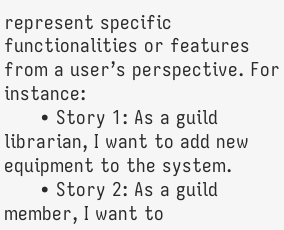represent specific functionalities or features from a user’s perspective. For instance:
      • Story 1: As a guild librarian, I want to add new equipment to the system.
      • Story 2: As a guild member, I want to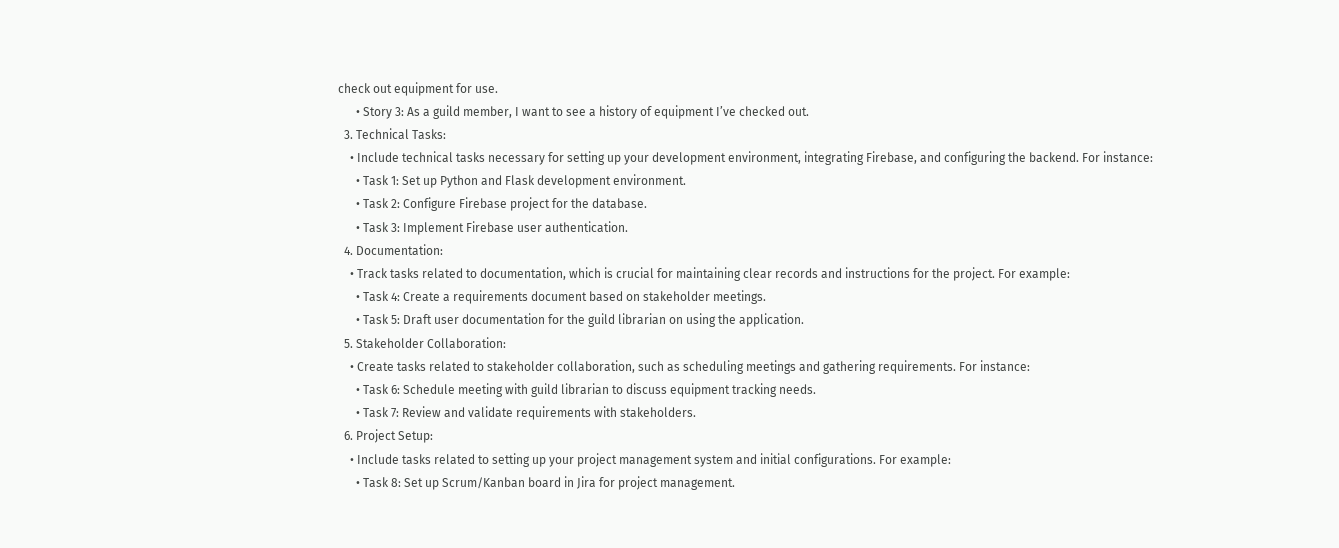check out equipment for use.
      • Story 3: As a guild member, I want to see a history of equipment I’ve checked out.
  3. Technical Tasks:
    • Include technical tasks necessary for setting up your development environment, integrating Firebase, and configuring the backend. For instance:
      • Task 1: Set up Python and Flask development environment.
      • Task 2: Configure Firebase project for the database.
      • Task 3: Implement Firebase user authentication.
  4. Documentation:
    • Track tasks related to documentation, which is crucial for maintaining clear records and instructions for the project. For example:
      • Task 4: Create a requirements document based on stakeholder meetings.
      • Task 5: Draft user documentation for the guild librarian on using the application.
  5. Stakeholder Collaboration:
    • Create tasks related to stakeholder collaboration, such as scheduling meetings and gathering requirements. For instance:
      • Task 6: Schedule meeting with guild librarian to discuss equipment tracking needs.
      • Task 7: Review and validate requirements with stakeholders.
  6. Project Setup:
    • Include tasks related to setting up your project management system and initial configurations. For example:
      • Task 8: Set up Scrum/Kanban board in Jira for project management.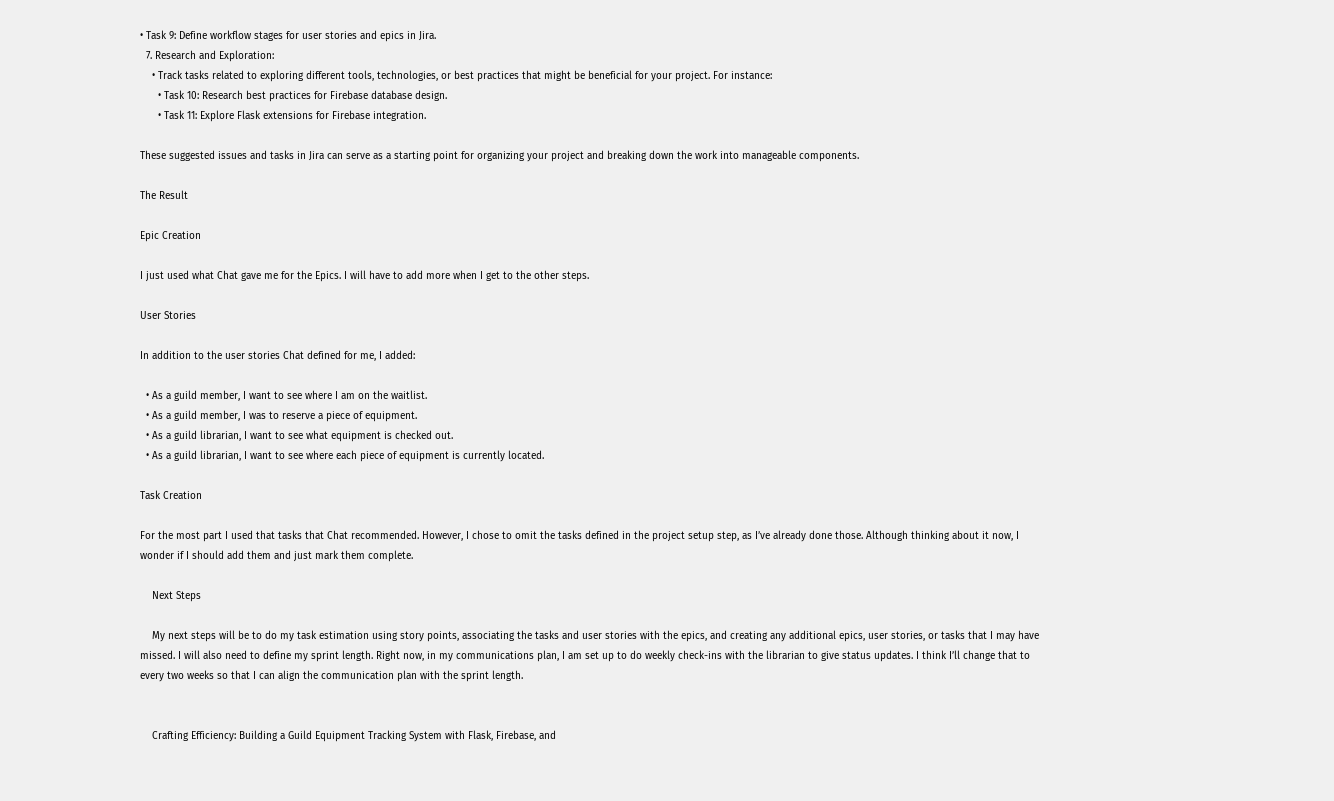• Task 9: Define workflow stages for user stories and epics in Jira.
  7. Research and Exploration:
    • Track tasks related to exploring different tools, technologies, or best practices that might be beneficial for your project. For instance:
      • Task 10: Research best practices for Firebase database design.
      • Task 11: Explore Flask extensions for Firebase integration.

These suggested issues and tasks in Jira can serve as a starting point for organizing your project and breaking down the work into manageable components.

The Result

Epic Creation

I just used what Chat gave me for the Epics. I will have to add more when I get to the other steps.

User Stories

In addition to the user stories Chat defined for me, I added:

  • As a guild member, I want to see where I am on the waitlist.
  • As a guild member, I was to reserve a piece of equipment.
  • As a guild librarian, I want to see what equipment is checked out.
  • As a guild librarian, I want to see where each piece of equipment is currently located.

Task Creation

For the most part I used that tasks that Chat recommended. However, I chose to omit the tasks defined in the project setup step, as I’ve already done those. Although thinking about it now, I wonder if I should add them and just mark them complete.

    Next Steps

    My next steps will be to do my task estimation using story points, associating the tasks and user stories with the epics, and creating any additional epics, user stories, or tasks that I may have missed. I will also need to define my sprint length. Right now, in my communications plan, I am set up to do weekly check-ins with the librarian to give status updates. I think I’ll change that to every two weeks so that I can align the communication plan with the sprint length.


    Crafting Efficiency: Building a Guild Equipment Tracking System with Flask, Firebase, and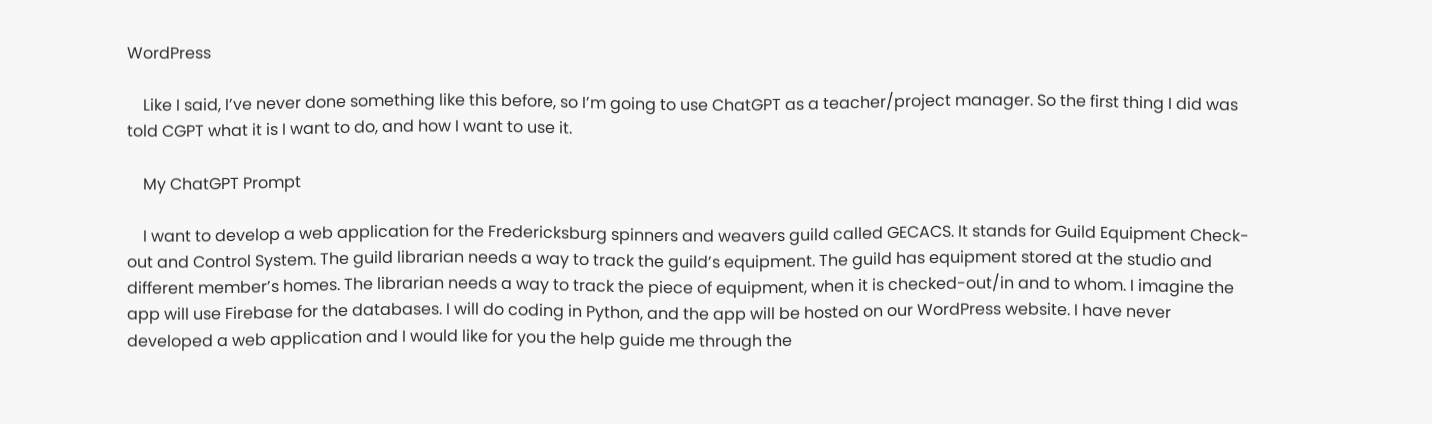WordPress

    Like I said, I’ve never done something like this before, so I’m going to use ChatGPT as a teacher/project manager. So the first thing I did was told CGPT what it is I want to do, and how I want to use it.

    My ChatGPT Prompt

    I want to develop a web application for the Fredericksburg spinners and weavers guild called GECACS. It stands for Guild Equipment Check-out and Control System. The guild librarian needs a way to track the guild’s equipment. The guild has equipment stored at the studio and different member’s homes. The librarian needs a way to track the piece of equipment, when it is checked-out/in and to whom. I imagine the app will use Firebase for the databases. I will do coding in Python, and the app will be hosted on our WordPress website. I have never developed a web application and I would like for you the help guide me through the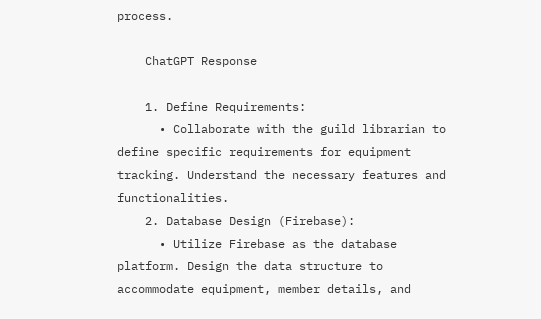process.

    ChatGPT Response

    1. Define Requirements:
      • Collaborate with the guild librarian to define specific requirements for equipment tracking. Understand the necessary features and functionalities.
    2. Database Design (Firebase):
      • Utilize Firebase as the database platform. Design the data structure to accommodate equipment, member details, and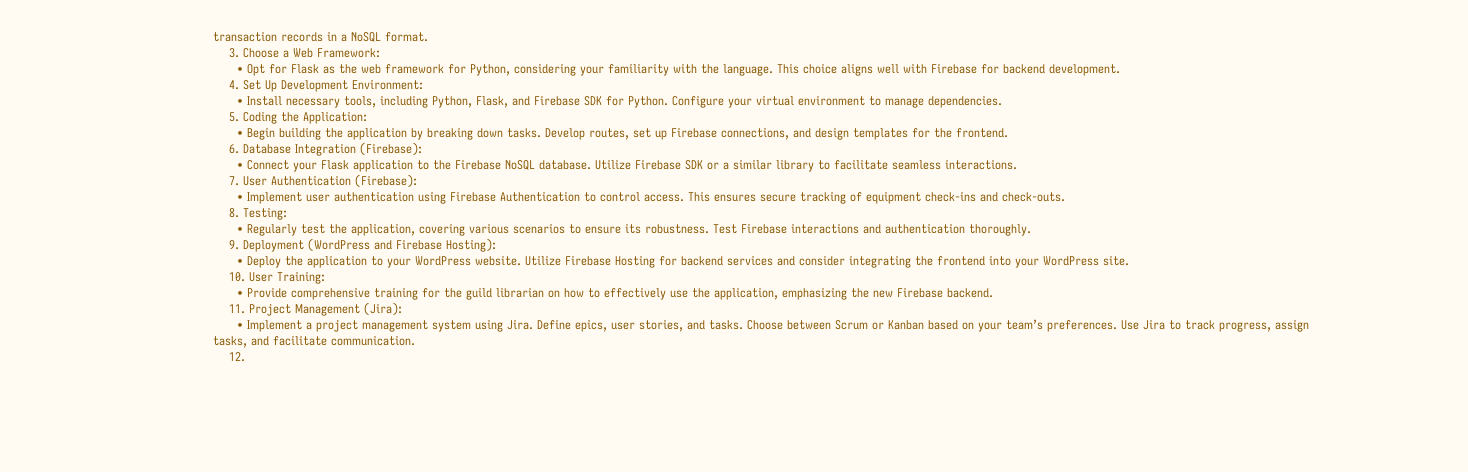transaction records in a NoSQL format.
    3. Choose a Web Framework:
      • Opt for Flask as the web framework for Python, considering your familiarity with the language. This choice aligns well with Firebase for backend development.
    4. Set Up Development Environment:
      • Install necessary tools, including Python, Flask, and Firebase SDK for Python. Configure your virtual environment to manage dependencies.
    5. Coding the Application:
      • Begin building the application by breaking down tasks. Develop routes, set up Firebase connections, and design templates for the frontend.
    6. Database Integration (Firebase):
      • Connect your Flask application to the Firebase NoSQL database. Utilize Firebase SDK or a similar library to facilitate seamless interactions.
    7. User Authentication (Firebase):
      • Implement user authentication using Firebase Authentication to control access. This ensures secure tracking of equipment check-ins and check-outs.
    8. Testing:
      • Regularly test the application, covering various scenarios to ensure its robustness. Test Firebase interactions and authentication thoroughly.
    9. Deployment (WordPress and Firebase Hosting):
      • Deploy the application to your WordPress website. Utilize Firebase Hosting for backend services and consider integrating the frontend into your WordPress site.
    10. User Training:
      • Provide comprehensive training for the guild librarian on how to effectively use the application, emphasizing the new Firebase backend.
    11. Project Management (Jira):
      • Implement a project management system using Jira. Define epics, user stories, and tasks. Choose between Scrum or Kanban based on your team’s preferences. Use Jira to track progress, assign tasks, and facilitate communication.
    12.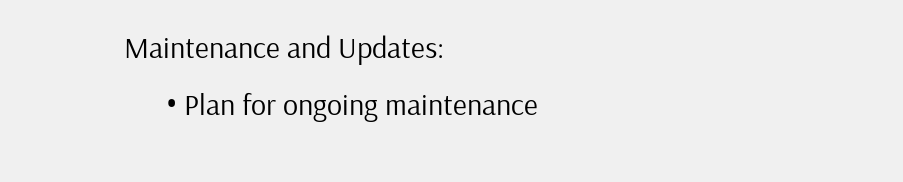Maintenance and Updates:
      • Plan for ongoing maintenance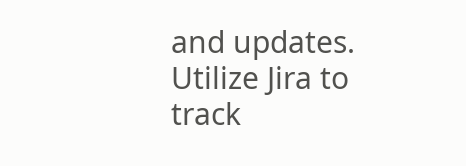and updates. Utilize Jira to track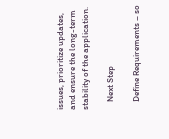issues, prioritize updates, and ensure the long-term stability of the application.

    Next Step

    Define Requirements – so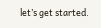let’s get started.